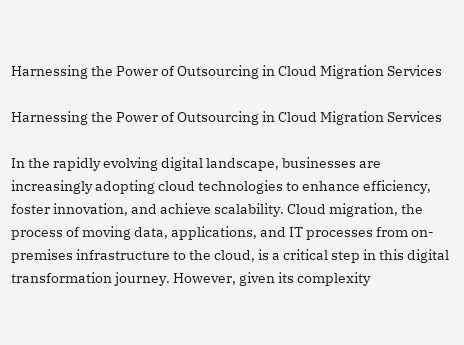Harnessing the Power of Outsourcing in Cloud Migration Services

Harnessing the Power of Outsourcing in Cloud Migration Services

In the rapidly evolving digital landscape, businesses are increasingly adopting cloud technologies to enhance efficiency, foster innovation, and achieve scalability. Cloud migration, the process of moving data, applications, and IT processes from on-premises infrastructure to the cloud, is a critical step in this digital transformation journey. However, given its complexity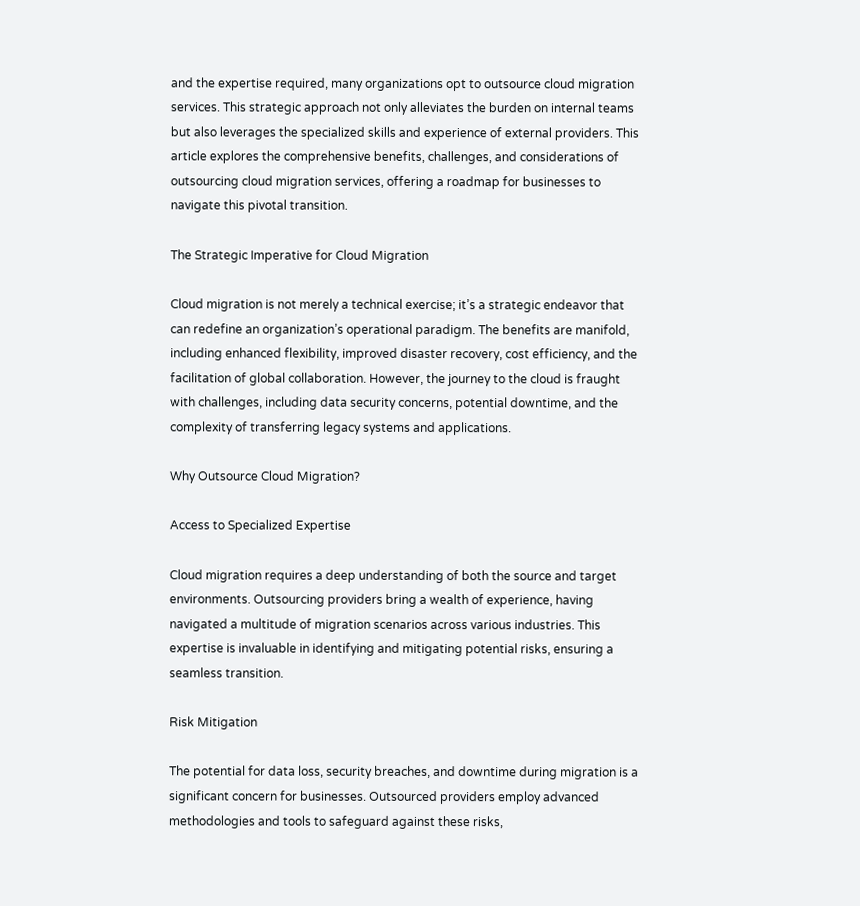and the expertise required, many organizations opt to outsource cloud migration services. This strategic approach not only alleviates the burden on internal teams but also leverages the specialized skills and experience of external providers. This article explores the comprehensive benefits, challenges, and considerations of outsourcing cloud migration services, offering a roadmap for businesses to navigate this pivotal transition.

The Strategic Imperative for Cloud Migration

Cloud migration is not merely a technical exercise; it’s a strategic endeavor that can redefine an organization’s operational paradigm. The benefits are manifold, including enhanced flexibility, improved disaster recovery, cost efficiency, and the facilitation of global collaboration. However, the journey to the cloud is fraught with challenges, including data security concerns, potential downtime, and the complexity of transferring legacy systems and applications.

Why Outsource Cloud Migration?

Access to Specialized Expertise

Cloud migration requires a deep understanding of both the source and target environments. Outsourcing providers bring a wealth of experience, having navigated a multitude of migration scenarios across various industries. This expertise is invaluable in identifying and mitigating potential risks, ensuring a seamless transition.

Risk Mitigation

The potential for data loss, security breaches, and downtime during migration is a significant concern for businesses. Outsourced providers employ advanced methodologies and tools to safeguard against these risks,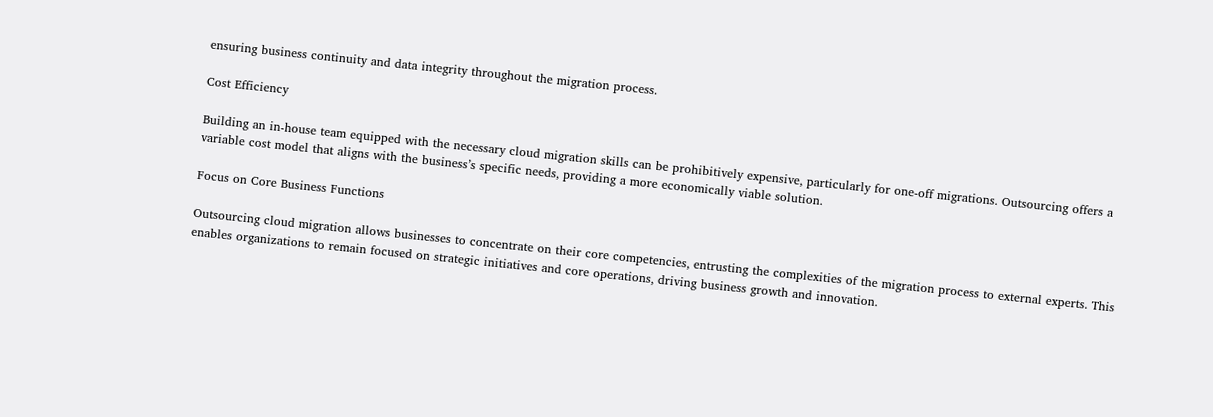ensuring business continuity and data integrity throughout the migration process.

Cost Efficiency

Building an in-house team equipped with the necessary cloud migration skills can be prohibitively expensive, particularly for one-off migrations. Outsourcing offers a variable cost model that aligns with the business’s specific needs, providing a more economically viable solution.

Focus on Core Business Functions

Outsourcing cloud migration allows businesses to concentrate on their core competencies, entrusting the complexities of the migration process to external experts. This enables organizations to remain focused on strategic initiatives and core operations, driving business growth and innovation.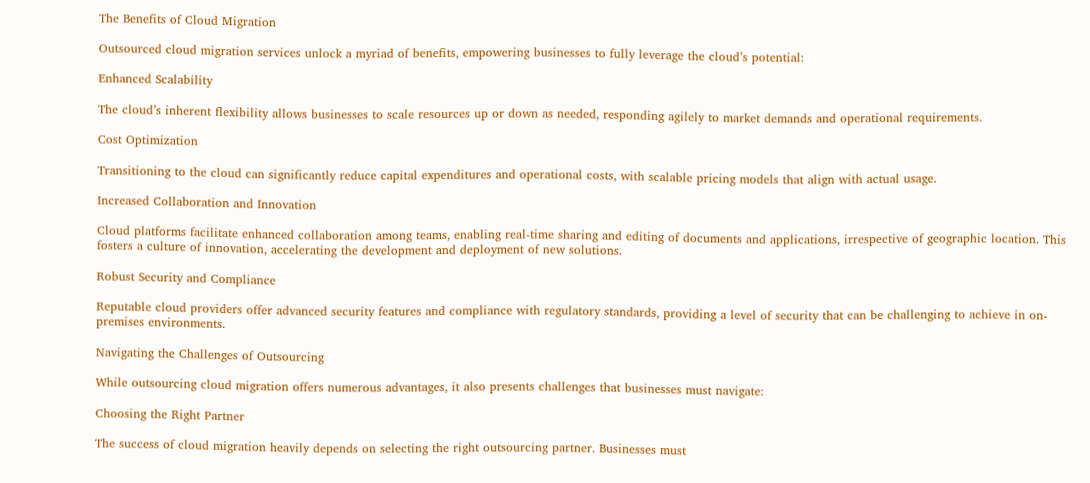The Benefits of Cloud Migration

Outsourced cloud migration services unlock a myriad of benefits, empowering businesses to fully leverage the cloud’s potential:

Enhanced Scalability

The cloud’s inherent flexibility allows businesses to scale resources up or down as needed, responding agilely to market demands and operational requirements.

Cost Optimization

Transitioning to the cloud can significantly reduce capital expenditures and operational costs, with scalable pricing models that align with actual usage.

Increased Collaboration and Innovation

Cloud platforms facilitate enhanced collaboration among teams, enabling real-time sharing and editing of documents and applications, irrespective of geographic location. This fosters a culture of innovation, accelerating the development and deployment of new solutions.

Robust Security and Compliance

Reputable cloud providers offer advanced security features and compliance with regulatory standards, providing a level of security that can be challenging to achieve in on-premises environments.

Navigating the Challenges of Outsourcing

While outsourcing cloud migration offers numerous advantages, it also presents challenges that businesses must navigate:

Choosing the Right Partner

The success of cloud migration heavily depends on selecting the right outsourcing partner. Businesses must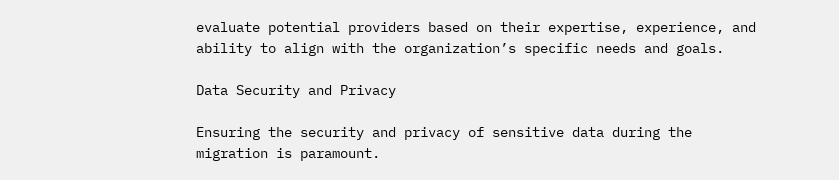evaluate potential providers based on their expertise, experience, and ability to align with the organization’s specific needs and goals.

Data Security and Privacy

Ensuring the security and privacy of sensitive data during the migration is paramount.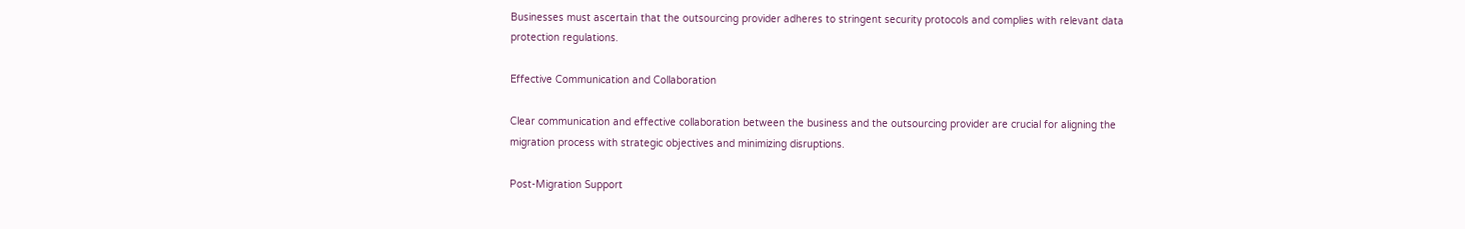Businesses must ascertain that the outsourcing provider adheres to stringent security protocols and complies with relevant data protection regulations.

Effective Communication and Collaboration

Clear communication and effective collaboration between the business and the outsourcing provider are crucial for aligning the migration process with strategic objectives and minimizing disruptions.

Post-Migration Support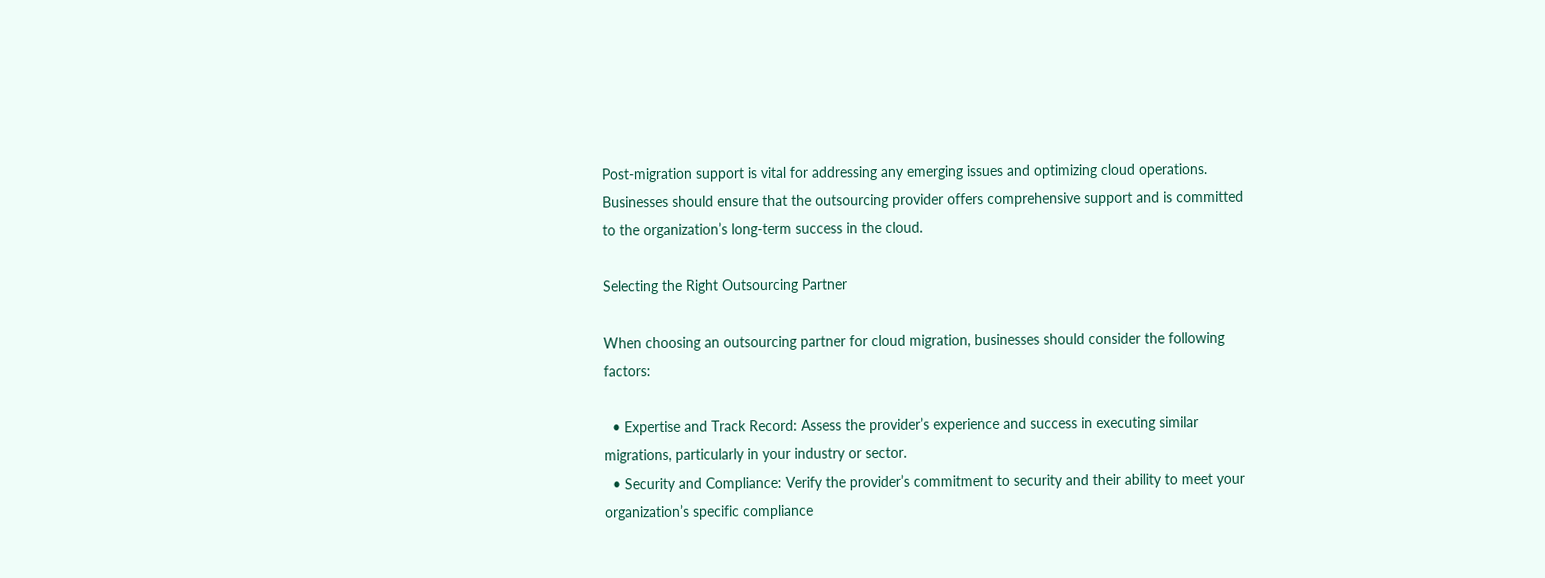Post-migration support is vital for addressing any emerging issues and optimizing cloud operations. Businesses should ensure that the outsourcing provider offers comprehensive support and is committed to the organization’s long-term success in the cloud.

Selecting the Right Outsourcing Partner

When choosing an outsourcing partner for cloud migration, businesses should consider the following factors:

  • Expertise and Track Record: Assess the provider’s experience and success in executing similar migrations, particularly in your industry or sector.
  • Security and Compliance: Verify the provider’s commitment to security and their ability to meet your organization’s specific compliance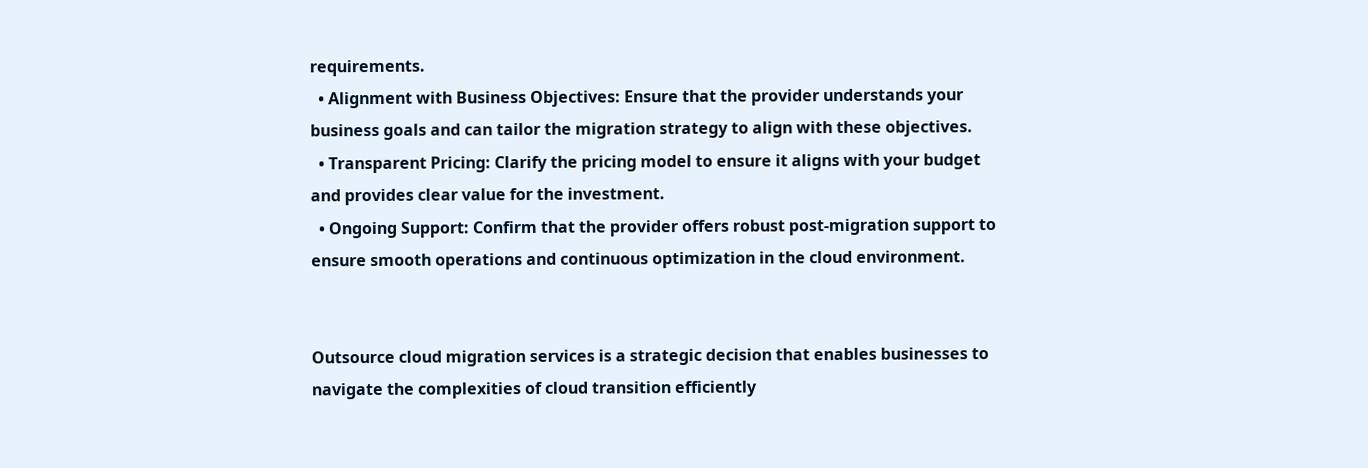requirements.
  • Alignment with Business Objectives: Ensure that the provider understands your business goals and can tailor the migration strategy to align with these objectives.
  • Transparent Pricing: Clarify the pricing model to ensure it aligns with your budget and provides clear value for the investment.
  • Ongoing Support: Confirm that the provider offers robust post-migration support to ensure smooth operations and continuous optimization in the cloud environment.


Outsource cloud migration services is a strategic decision that enables businesses to navigate the complexities of cloud transition efficiently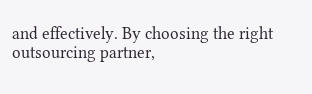and effectively. By choosing the right outsourcing partner,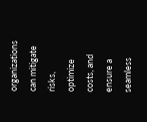organizations can mitigate risks, optimize costs, and ensure a seamless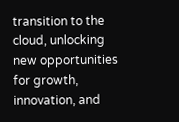transition to the cloud, unlocking new opportunities for growth, innovation, and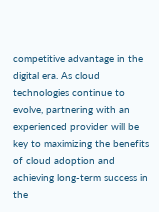competitive advantage in the digital era. As cloud technologies continue to evolve, partnering with an experienced provider will be key to maximizing the benefits of cloud adoption and achieving long-term success in the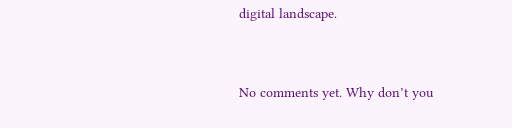digital landscape.


No comments yet. Why don’t you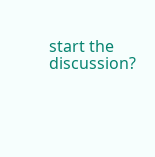start the discussion?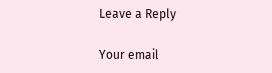Leave a Reply

Your email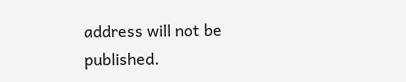address will not be published.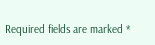Required fields are marked *